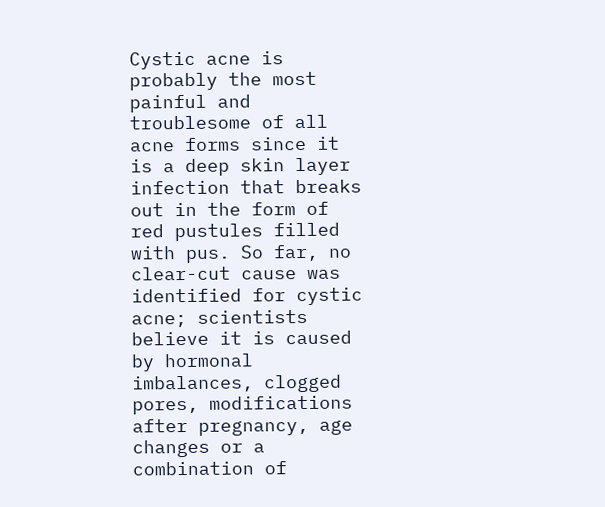Cystic acne is probably the most painful and troublesome of all acne forms since it is a deep skin layer infection that breaks out in the form of red pustules filled with pus. So far, no clear-cut cause was identified for cystic acne; scientists believe it is caused by hormonal imbalances, clogged pores, modifications after pregnancy, age changes or a combination of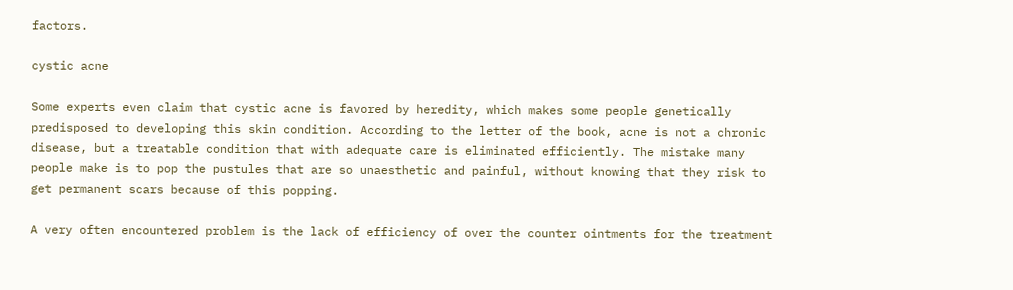factors.

cystic acne

Some experts even claim that cystic acne is favored by heredity, which makes some people genetically predisposed to developing this skin condition. According to the letter of the book, acne is not a chronic disease, but a treatable condition that with adequate care is eliminated efficiently. The mistake many people make is to pop the pustules that are so unaesthetic and painful, without knowing that they risk to get permanent scars because of this popping.

A very often encountered problem is the lack of efficiency of over the counter ointments for the treatment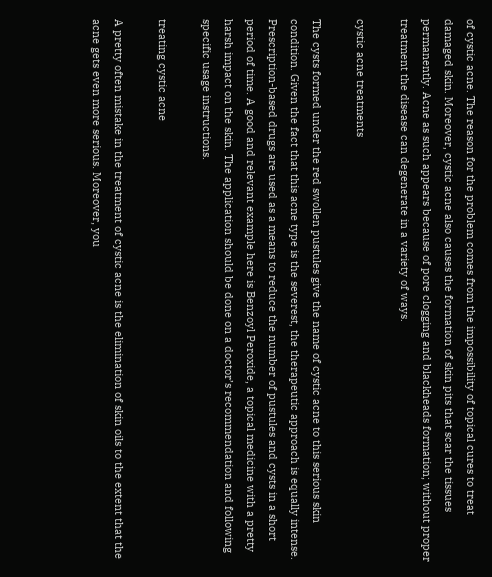of cystic acne. The reason for the problem comes from the impossibility of topical cures to treat damaged skin. Moreover, cystic acne also causes the formation of skin pits that scar the tissues permanently. Acne as such appears because of pore clogging and blackheads formation; without proper treatment the disease can degenerate in a variety of ways.

cystic acne treatments

The cysts formed under the red swollen pustules give the name of cystic acne to this serious skin condition. Given the fact that this acne type is the severest, the therapeutic approach is equally intense. Prescription-based drugs are used as a means to reduce the number of pustules and cysts in a short period of time. A good and relevant example here is Benzoyl Peroxide, a topical medicine with a pretty harsh impact on the skin. The application should be done on a doctor’s recommendation and following specific usage instructions.

treating cystic acne

A pretty often mistake in the treatment of cystic acne is the elimination of skin oils to the extent that the acne gets even more serious. Moreover, you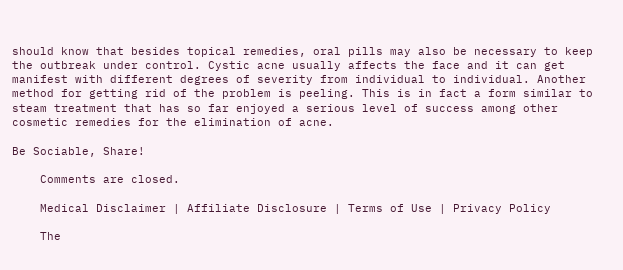should know that besides topical remedies, oral pills may also be necessary to keep the outbreak under control. Cystic acne usually affects the face and it can get manifest with different degrees of severity from individual to individual. Another method for getting rid of the problem is peeling. This is in fact a form similar to steam treatment that has so far enjoyed a serious level of success among other cosmetic remedies for the elimination of acne.

Be Sociable, Share!

    Comments are closed.

    Medical Disclaimer | Affiliate Disclosure | Terms of Use | Privacy Policy

    The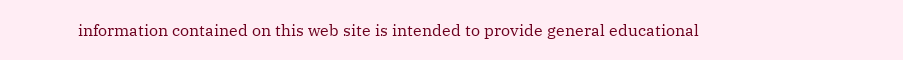information contained on this web site is intended to provide general educational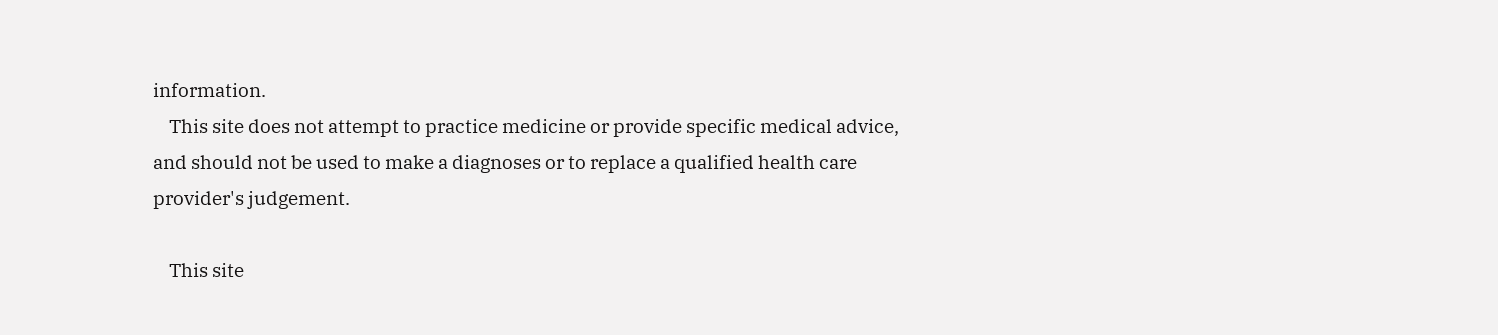information.
    This site does not attempt to practice medicine or provide specific medical advice, and should not be used to make a diagnoses or to replace a qualified health care provider's judgement.

    This site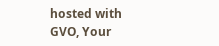hosted with GVO, Your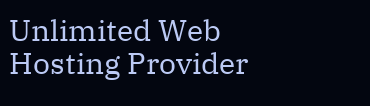Unlimited Web Hosting Provider